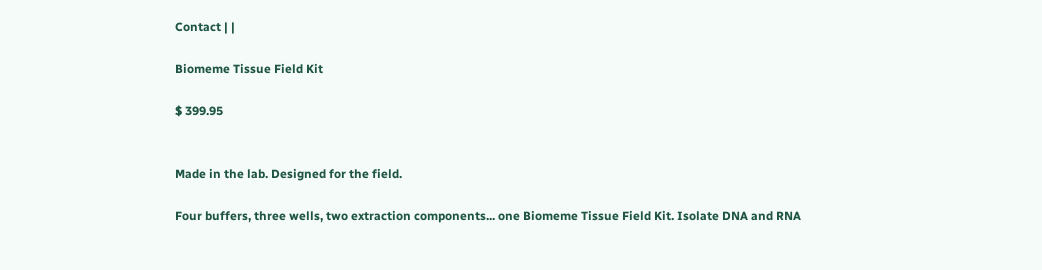Contact | |

Biomeme Tissue Field Kit

$ 399.95


Made in the lab. Designed for the field.

Four buffers, three wells, two extraction components... one Biomeme Tissue Field Kit. Isolate DNA and RNA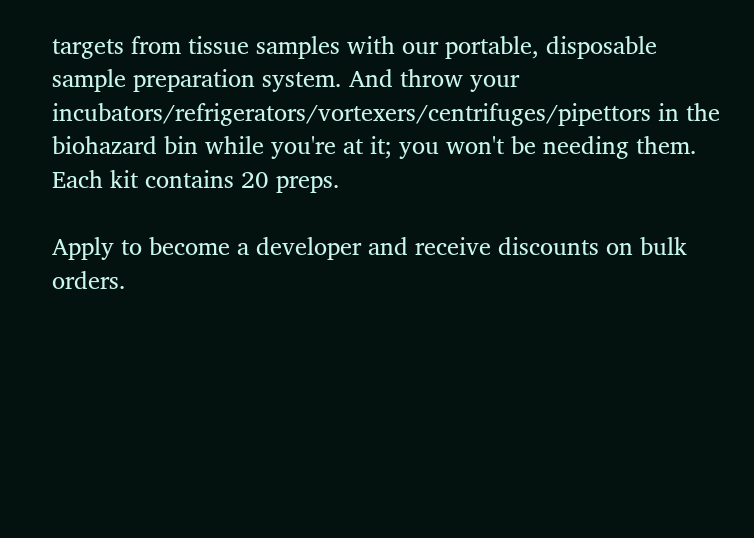targets from tissue samples with our portable, disposable sample preparation system. And throw your incubators/refrigerators/vortexers/centrifuges/pipettors in the biohazard bin while you're at it; you won't be needing them. Each kit contains 20 preps.

Apply to become a developer and receive discounts on bulk orders.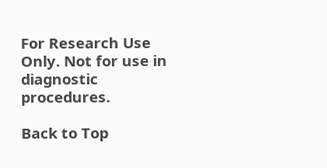For Research Use Only. Not for use in diagnostic procedures.

Back to Top